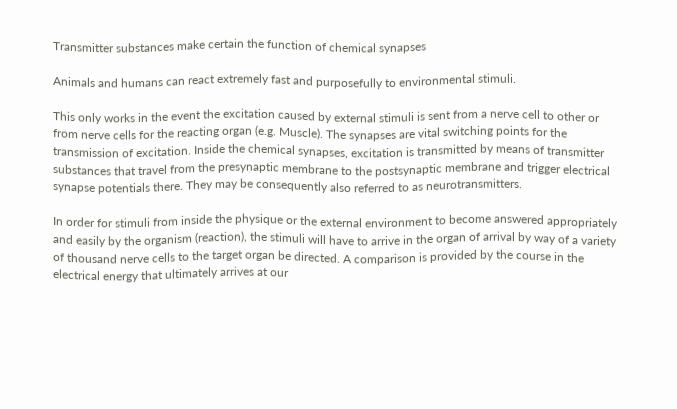Transmitter substances make certain the function of chemical synapses

Animals and humans can react extremely fast and purposefully to environmental stimuli.

This only works in the event the excitation caused by external stimuli is sent from a nerve cell to other or from nerve cells for the reacting organ (e.g. Muscle). The synapses are vital switching points for the transmission of excitation. Inside the chemical synapses, excitation is transmitted by means of transmitter substances that travel from the presynaptic membrane to the postsynaptic membrane and trigger electrical synapse potentials there. They may be consequently also referred to as neurotransmitters.

In order for stimuli from inside the physique or the external environment to become answered appropriately and easily by the organism (reaction), the stimuli will have to arrive in the organ of arrival by way of a variety of thousand nerve cells to the target organ be directed. A comparison is provided by the course in the electrical energy that ultimately arrives at our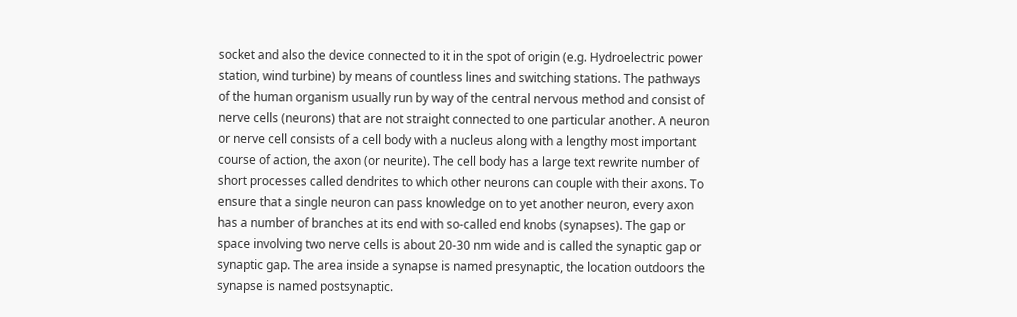socket and also the device connected to it in the spot of origin (e.g. Hydroelectric power station, wind turbine) by means of countless lines and switching stations. The pathways of the human organism usually run by way of the central nervous method and consist of nerve cells (neurons) that are not straight connected to one particular another. A neuron or nerve cell consists of a cell body with a nucleus along with a lengthy most important course of action, the axon (or neurite). The cell body has a large text rewrite number of short processes called dendrites to which other neurons can couple with their axons. To ensure that a single neuron can pass knowledge on to yet another neuron, every axon has a number of branches at its end with so-called end knobs (synapses). The gap or space involving two nerve cells is about 20-30 nm wide and is called the synaptic gap or synaptic gap. The area inside a synapse is named presynaptic, the location outdoors the synapse is named postsynaptic.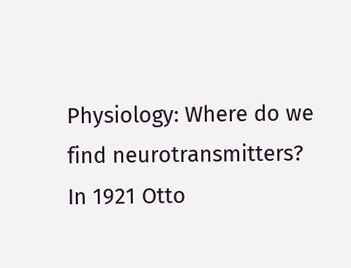Physiology: Where do we find neurotransmitters? In 1921 Otto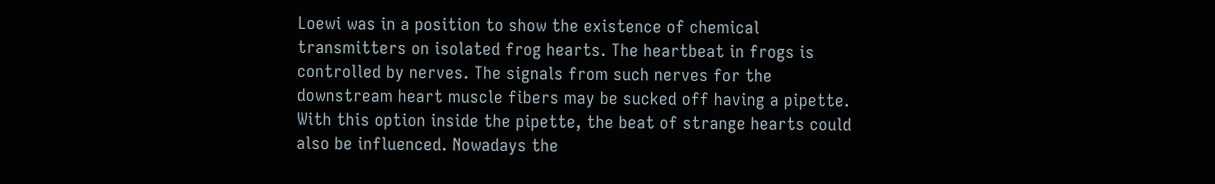Loewi was in a position to show the existence of chemical transmitters on isolated frog hearts. The heartbeat in frogs is controlled by nerves. The signals from such nerves for the downstream heart muscle fibers may be sucked off having a pipette. With this option inside the pipette, the beat of strange hearts could also be influenced. Nowadays the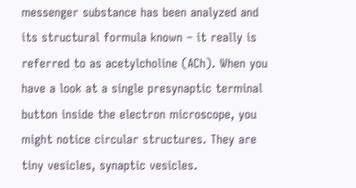messenger substance has been analyzed and its structural formula known – it really is referred to as acetylcholine (ACh). When you have a look at a single presynaptic terminal button inside the electron microscope, you might notice circular structures. They are tiny vesicles, synaptic vesicles.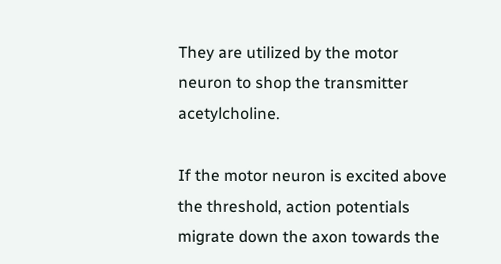They are utilized by the motor neuron to shop the transmitter acetylcholine.

If the motor neuron is excited above the threshold, action potentials migrate down the axon towards the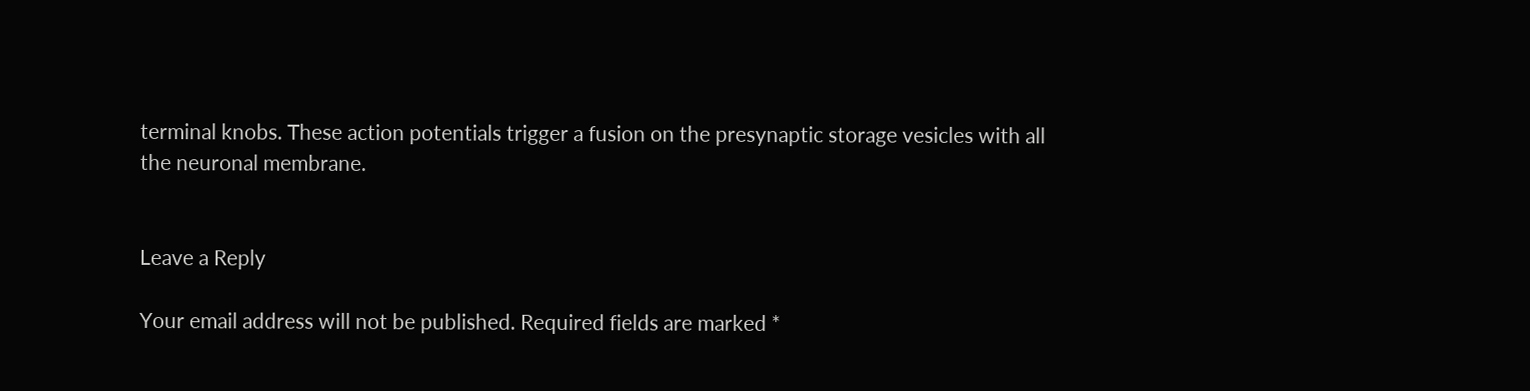terminal knobs. These action potentials trigger a fusion on the presynaptic storage vesicles with all the neuronal membrane.


Leave a Reply

Your email address will not be published. Required fields are marked *